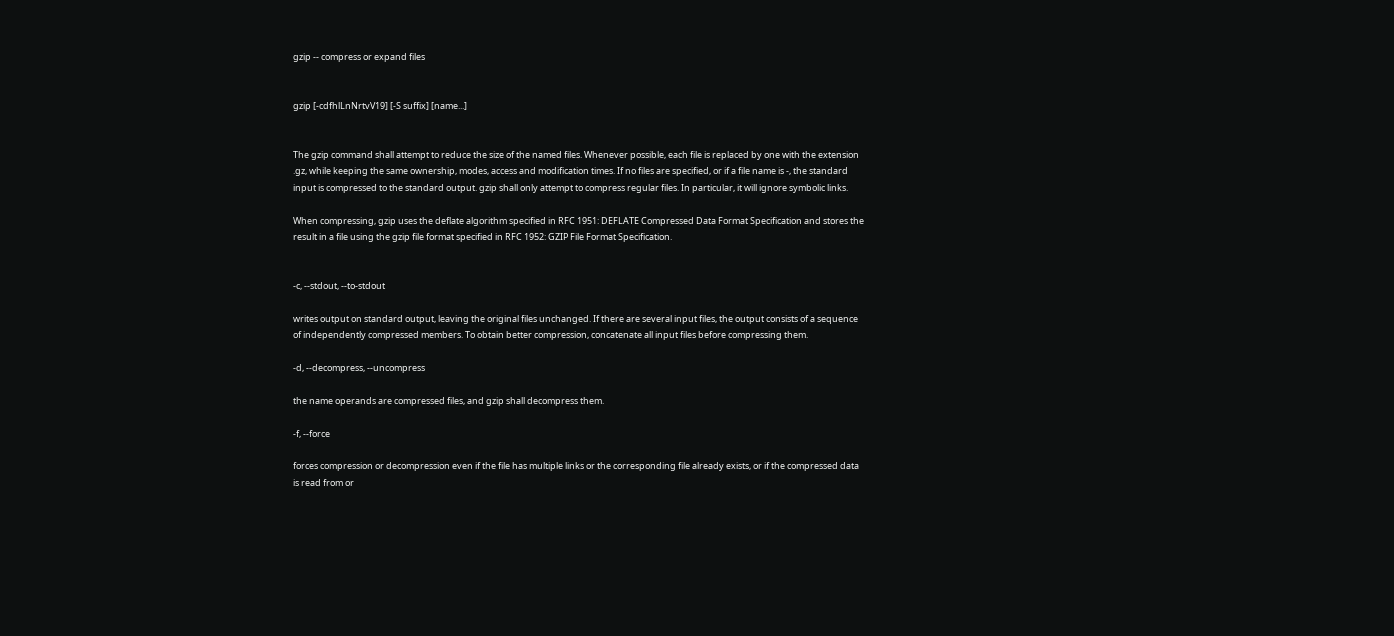gzip -- compress or expand files


gzip [-cdfhlLnNrtvV19] [-S suffix] [name...]


The gzip command shall attempt to reduce the size of the named files. Whenever possible, each file is replaced by one with the extension .gz, while keeping the same ownership, modes, access and modification times. If no files are specified, or if a file name is -, the standard input is compressed to the standard output. gzip shall only attempt to compress regular files. In particular, it will ignore symbolic links.

When compressing, gzip uses the deflate algorithm specified in RFC 1951: DEFLATE Compressed Data Format Specification and stores the result in a file using the gzip file format specified in RFC 1952: GZIP File Format Specification.


-c, --stdout, --to-stdout

writes output on standard output, leaving the original files unchanged. If there are several input files, the output consists of a sequence of independently compressed members. To obtain better compression, concatenate all input files before compressing them.

-d, --decompress, --uncompress

the name operands are compressed files, and gzip shall decompress them.

-f, --force

forces compression or decompression even if the file has multiple links or the corresponding file already exists, or if the compressed data is read from or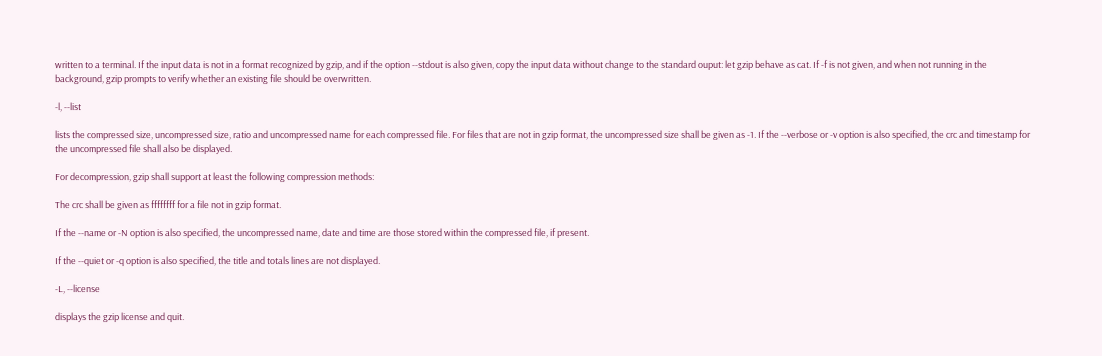written to a terminal. If the input data is not in a format recognized by gzip, and if the option --stdout is also given, copy the input data without change to the standard ouput: let gzip behave as cat. If -f is not given, and when not running in the background, gzip prompts to verify whether an existing file should be overwritten.

-l, --list

lists the compressed size, uncompressed size, ratio and uncompressed name for each compressed file. For files that are not in gzip format, the uncompressed size shall be given as -1. If the --verbose or -v option is also specified, the crc and timestamp for the uncompressed file shall also be displayed.

For decompression, gzip shall support at least the following compression methods:

The crc shall be given as ffffffff for a file not in gzip format.

If the --name or -N option is also specified, the uncompressed name, date and time are those stored within the compressed file, if present.

If the --quiet or -q option is also specified, the title and totals lines are not displayed.

-L, --license

displays the gzip license and quit.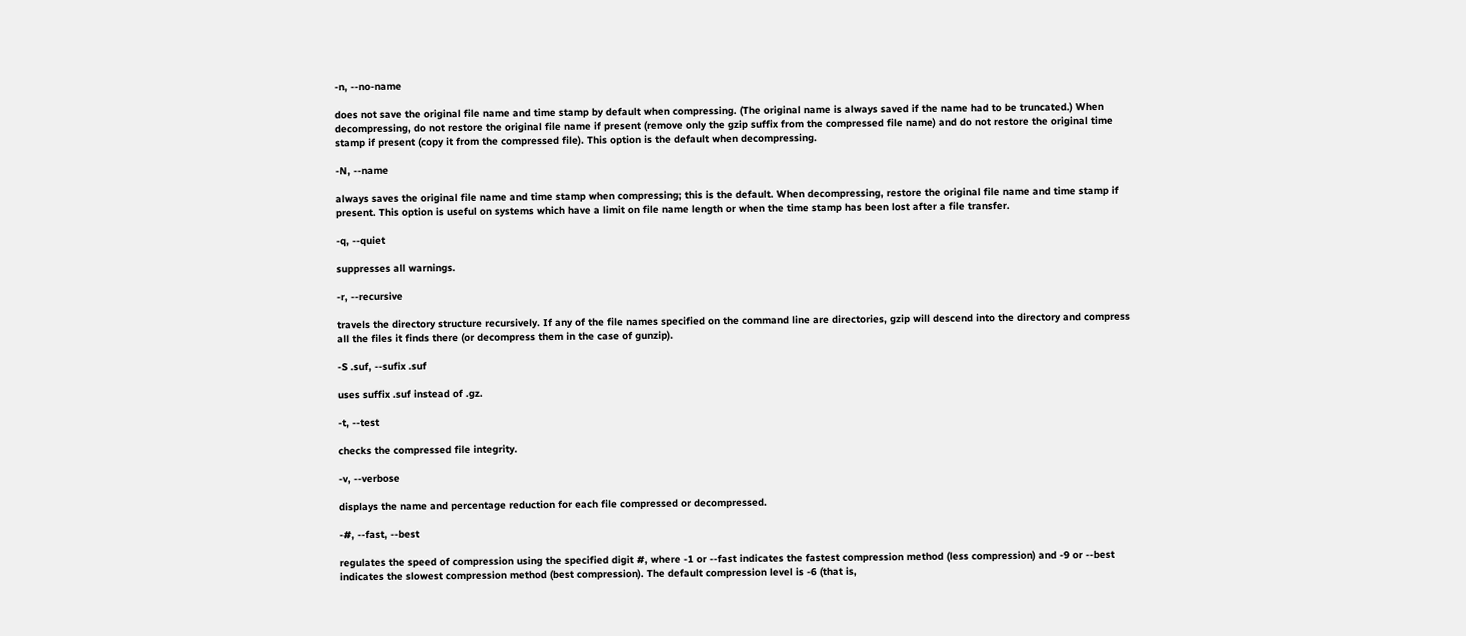-n, --no-name

does not save the original file name and time stamp by default when compressing. (The original name is always saved if the name had to be truncated.) When decompressing, do not restore the original file name if present (remove only the gzip suffix from the compressed file name) and do not restore the original time stamp if present (copy it from the compressed file). This option is the default when decompressing.

-N, --name

always saves the original file name and time stamp when compressing; this is the default. When decompressing, restore the original file name and time stamp if present. This option is useful on systems which have a limit on file name length or when the time stamp has been lost after a file transfer.

-q, --quiet

suppresses all warnings.

-r, --recursive

travels the directory structure recursively. If any of the file names specified on the command line are directories, gzip will descend into the directory and compress all the files it finds there (or decompress them in the case of gunzip).

-S .suf, --sufix .suf

uses suffix .suf instead of .gz.

-t, --test

checks the compressed file integrity.

-v, --verbose

displays the name and percentage reduction for each file compressed or decompressed.

-#, --fast, --best

regulates the speed of compression using the specified digit #, where -1 or --fast indicates the fastest compression method (less compression) and -9 or --best indicates the slowest compression method (best compression). The default compression level is -6 (that is,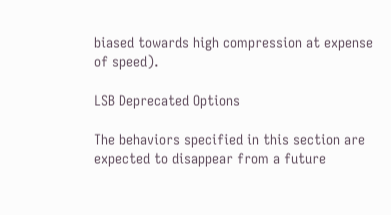biased towards high compression at expense of speed).

LSB Deprecated Options

The behaviors specified in this section are expected to disappear from a future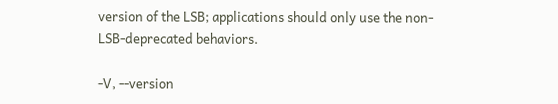version of the LSB; applications should only use the non-LSB-deprecated behaviors.

-V, --version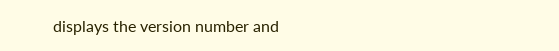displays the version number and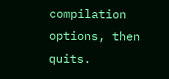compilation options, then quits.